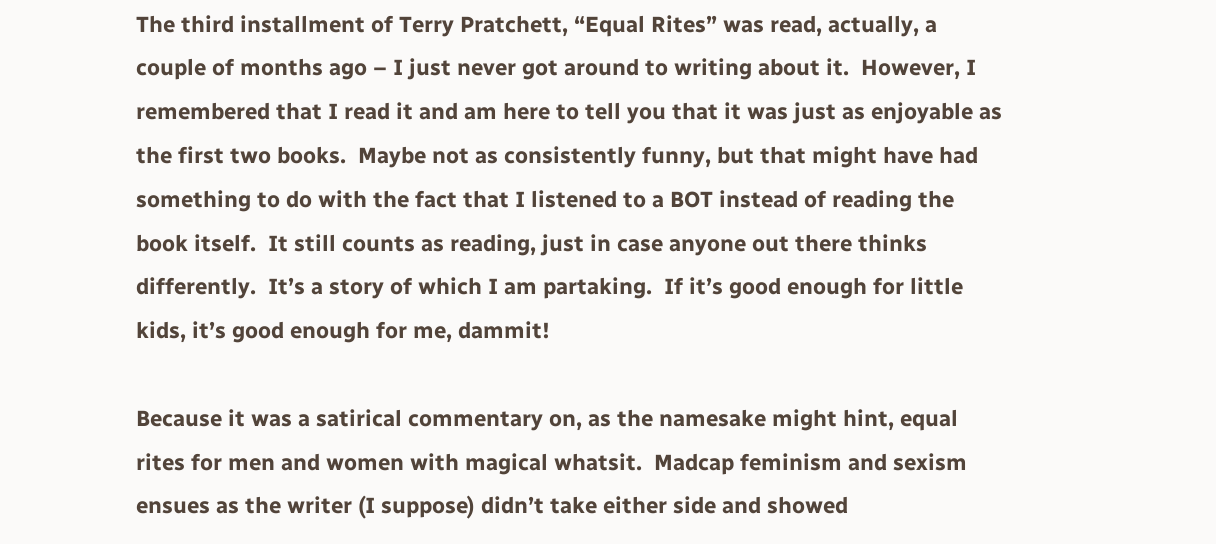The third installment of Terry Pratchett, “Equal Rites” was read, actually, a couple of months ago – I just never got around to writing about it.  However, I remembered that I read it and am here to tell you that it was just as enjoyable as the first two books.  Maybe not as consistently funny, but that might have had something to do with the fact that I listened to a BOT instead of reading the book itself.  It still counts as reading, just in case anyone out there thinks differently.  It’s a story of which I am partaking.  If it’s good enough for little kids, it’s good enough for me, dammit!

Because it was a satirical commentary on, as the namesake might hint, equal rites for men and women with magical whatsit.  Madcap feminism and sexism ensues as the writer (I suppose) didn’t take either side and showed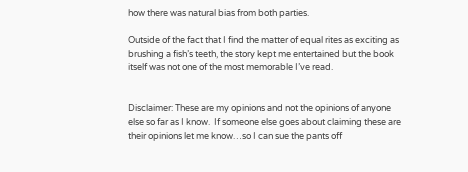how there was natural bias from both parties.

Outside of the fact that I find the matter of equal rites as exciting as brushing a fish’s teeth, the story kept me entertained but the book itself was not one of the most memorable I’ve read.


Disclaimer: These are my opinions and not the opinions of anyone else so far as I know.  If someone else goes about claiming these are their opinions let me know…so I can sue the pants off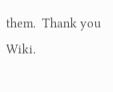them.  Thank you Wiki.